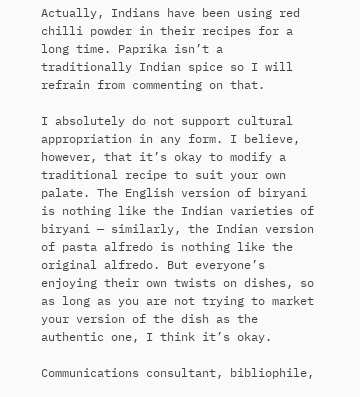Actually, Indians have been using red chilli powder in their recipes for a long time. Paprika isn’t a traditionally Indian spice so I will refrain from commenting on that.

I absolutely do not support cultural appropriation in any form. I believe, however, that it’s okay to modify a traditional recipe to suit your own palate. The English version of biryani is nothing like the Indian varieties of biryani — similarly, the Indian version of pasta alfredo is nothing like the original alfredo. But everyone’s enjoying their own twists on dishes, so as long as you are not trying to market your version of the dish as the authentic one, I think it’s okay.

Communications consultant, bibliophile,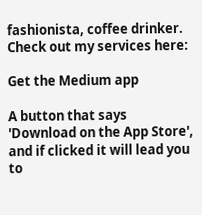fashionista, coffee drinker. Check out my services here:

Get the Medium app

A button that says 'Download on the App Store', and if clicked it will lead you to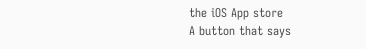the iOS App store
A button that says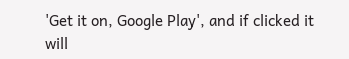'Get it on, Google Play', and if clicked it will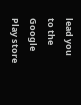lead you to the Google Play store